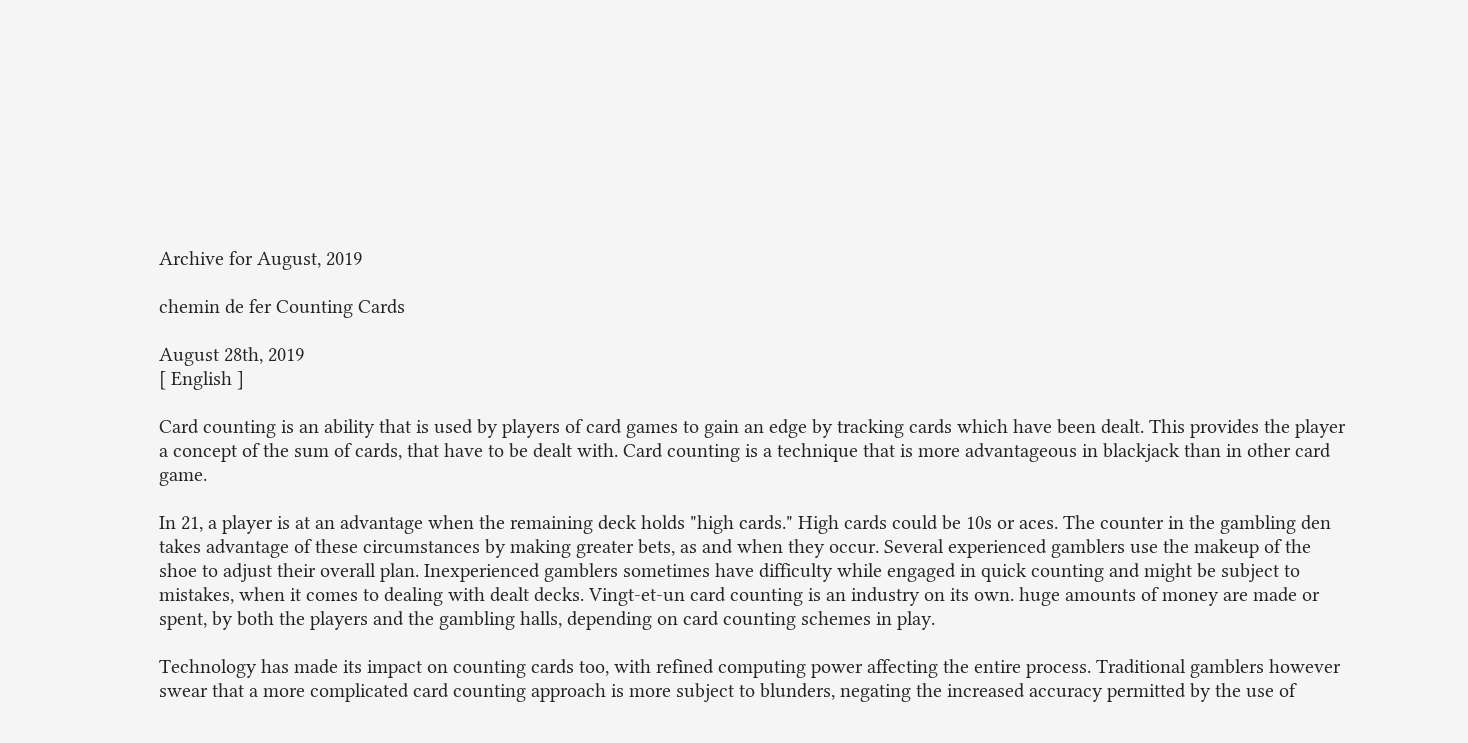Archive for August, 2019

chemin de fer Counting Cards

August 28th, 2019
[ English ]

Card counting is an ability that is used by players of card games to gain an edge by tracking cards which have been dealt. This provides the player a concept of the sum of cards, that have to be dealt with. Card counting is a technique that is more advantageous in blackjack than in other card game.

In 21, a player is at an advantage when the remaining deck holds "high cards." High cards could be 10s or aces. The counter in the gambling den takes advantage of these circumstances by making greater bets, as and when they occur. Several experienced gamblers use the makeup of the shoe to adjust their overall plan. Inexperienced gamblers sometimes have difficulty while engaged in quick counting and might be subject to mistakes, when it comes to dealing with dealt decks. Vingt-et-un card counting is an industry on its own. huge amounts of money are made or spent, by both the players and the gambling halls, depending on card counting schemes in play.

Technology has made its impact on counting cards too, with refined computing power affecting the entire process. Traditional gamblers however swear that a more complicated card counting approach is more subject to blunders, negating the increased accuracy permitted by the use of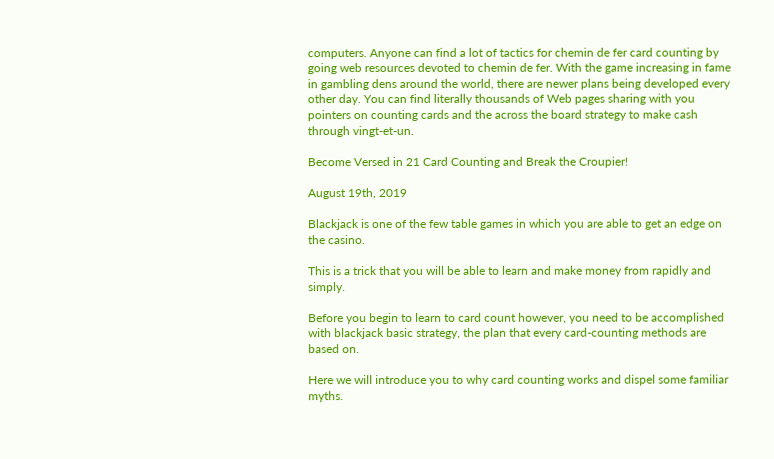computers. Anyone can find a lot of tactics for chemin de fer card counting by going web resources devoted to chemin de fer. With the game increasing in fame in gambling dens around the world, there are newer plans being developed every other day. You can find literally thousands of Web pages sharing with you pointers on counting cards and the across the board strategy to make cash through vingt-et-un.

Become Versed in 21 Card Counting and Break the Croupier!

August 19th, 2019

Blackjack is one of the few table games in which you are able to get an edge on the casino.

This is a trick that you will be able to learn and make money from rapidly and simply.

Before you begin to learn to card count however, you need to be accomplished with blackjack basic strategy, the plan that every card-counting methods are based on.

Here we will introduce you to why card counting works and dispel some familiar myths.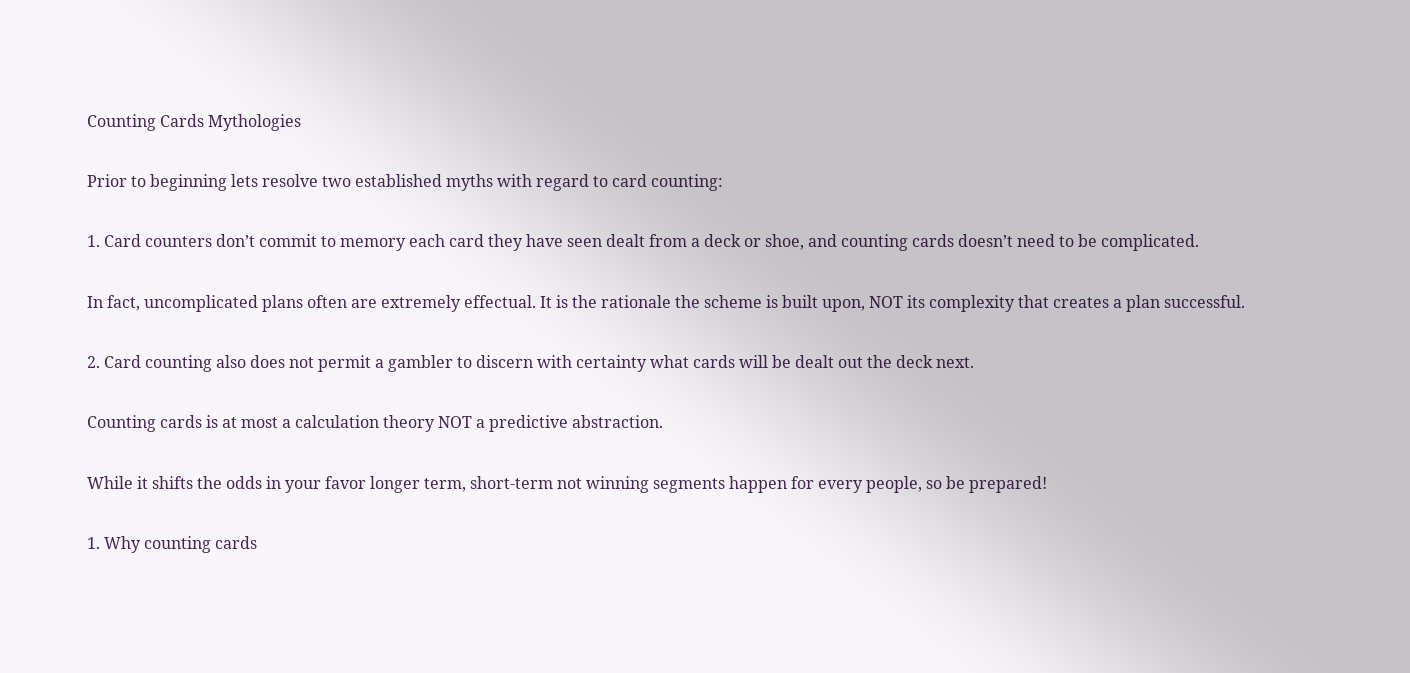Counting Cards Mythologies

Prior to beginning lets resolve two established myths with regard to card counting:

1. Card counters don’t commit to memory each card they have seen dealt from a deck or shoe, and counting cards doesn’t need to be complicated.

In fact, uncomplicated plans often are extremely effectual. It is the rationale the scheme is built upon, NOT its complexity that creates a plan successful.

2. Card counting also does not permit a gambler to discern with certainty what cards will be dealt out the deck next.

Counting cards is at most a calculation theory NOT a predictive abstraction.

While it shifts the odds in your favor longer term, short-term not winning segments happen for every people, so be prepared!

1. Why counting cards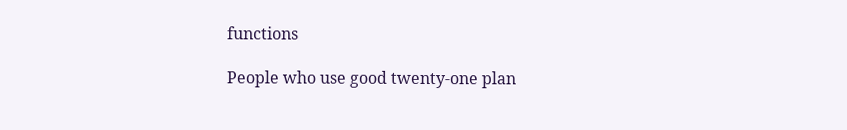functions

People who use good twenty-one plan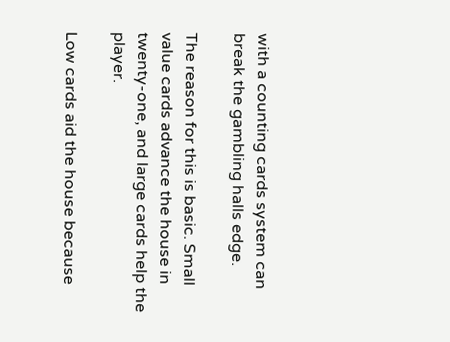with a counting cards system can break the gambling halls edge.

The reason for this is basic. Small value cards advance the house in twenty-one, and large cards help the player.

Low cards aid the house because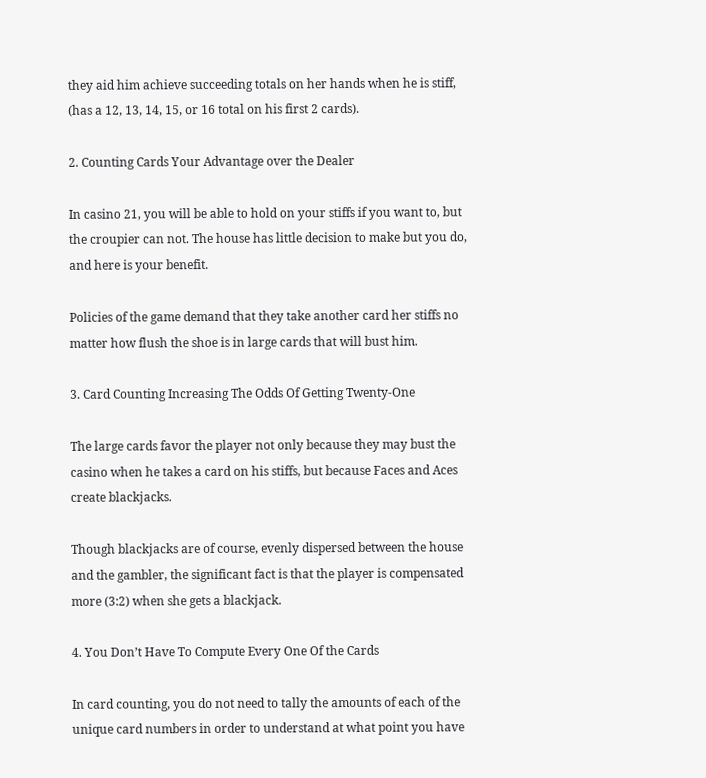they aid him achieve succeeding totals on her hands when he is stiff, (has a 12, 13, 14, 15, or 16 total on his first 2 cards).

2. Counting Cards Your Advantage over the Dealer

In casino 21, you will be able to hold on your stiffs if you want to, but the croupier can not. The house has little decision to make but you do, and here is your benefit.

Policies of the game demand that they take another card her stiffs no matter how flush the shoe is in large cards that will bust him.

3. Card Counting Increasing The Odds Of Getting Twenty-One

The large cards favor the player not only because they may bust the casino when he takes a card on his stiffs, but because Faces and Aces create blackjacks.

Though blackjacks are of course, evenly dispersed between the house and the gambler, the significant fact is that the player is compensated more (3:2) when she gets a blackjack.

4. You Don’t Have To Compute Every One Of the Cards

In card counting, you do not need to tally the amounts of each of the unique card numbers in order to understand at what point you have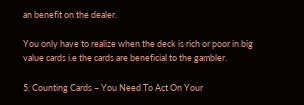an benefit on the dealer.

You only have to realize when the deck is rich or poor in big value cards i.e the cards are beneficial to the gambler.

5. Counting Cards – You Need To Act On Your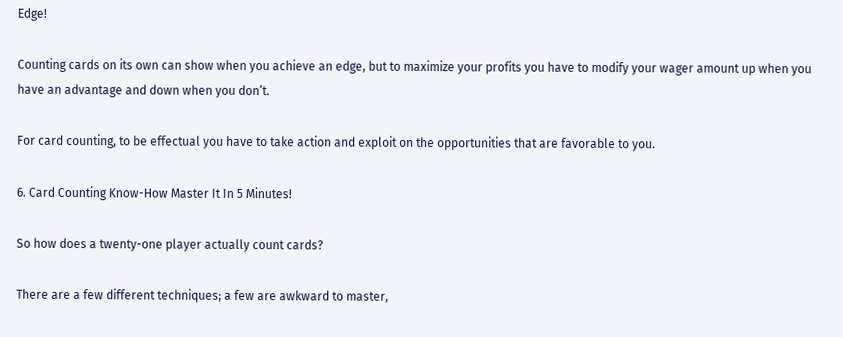Edge!

Counting cards on its own can show when you achieve an edge, but to maximize your profits you have to modify your wager amount up when you have an advantage and down when you don’t.

For card counting, to be effectual you have to take action and exploit on the opportunities that are favorable to you.

6. Card Counting Know-How Master It In 5 Minutes!

So how does a twenty-one player actually count cards?

There are a few different techniques; a few are awkward to master,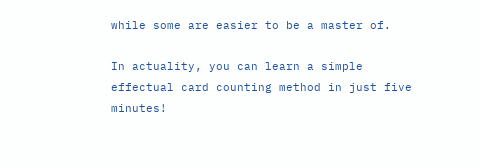while some are easier to be a master of.

In actuality, you can learn a simple effectual card counting method in just five minutes!